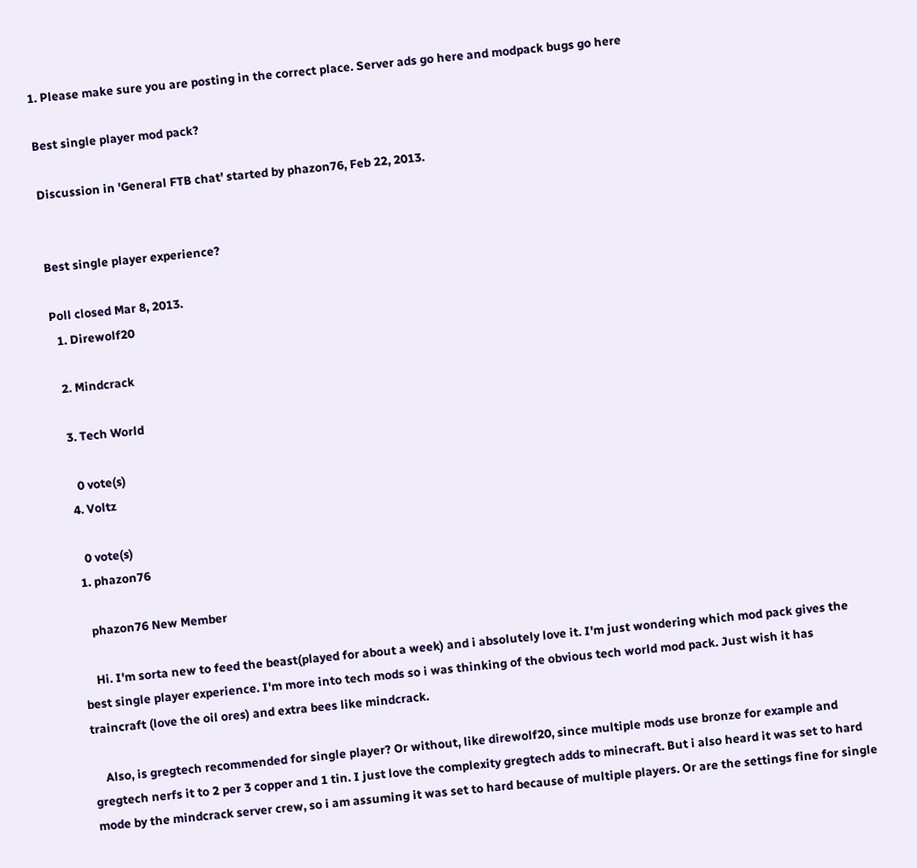1. Please make sure you are posting in the correct place. Server ads go here and modpack bugs go here

Best single player mod pack?

Discussion in 'General FTB chat' started by phazon76, Feb 22, 2013.


Best single player experience?

Poll closed Mar 8, 2013.
  1. Direwolf20

  2. Mindcrack

  3. Tech World

    0 vote(s)
  4. Voltz

    0 vote(s)
  1. phazon76

    phazon76 New Member

    Hi. I'm sorta new to feed the beast(played for about a week) and i absolutely love it. I'm just wondering which mod pack gives the best single player experience. I'm more into tech mods so i was thinking of the obvious tech world mod pack. Just wish it has traincraft (love the oil ores) and extra bees like mindcrack.

    Also, is gregtech recommended for single player? Or without, like direwolf20, since multiple mods use bronze for example and gregtech nerfs it to 2 per 3 copper and 1 tin. I just love the complexity gregtech adds to minecraft. But i also heard it was set to hard mode by the mindcrack server crew, so i am assuming it was set to hard because of multiple players. Or are the settings fine for single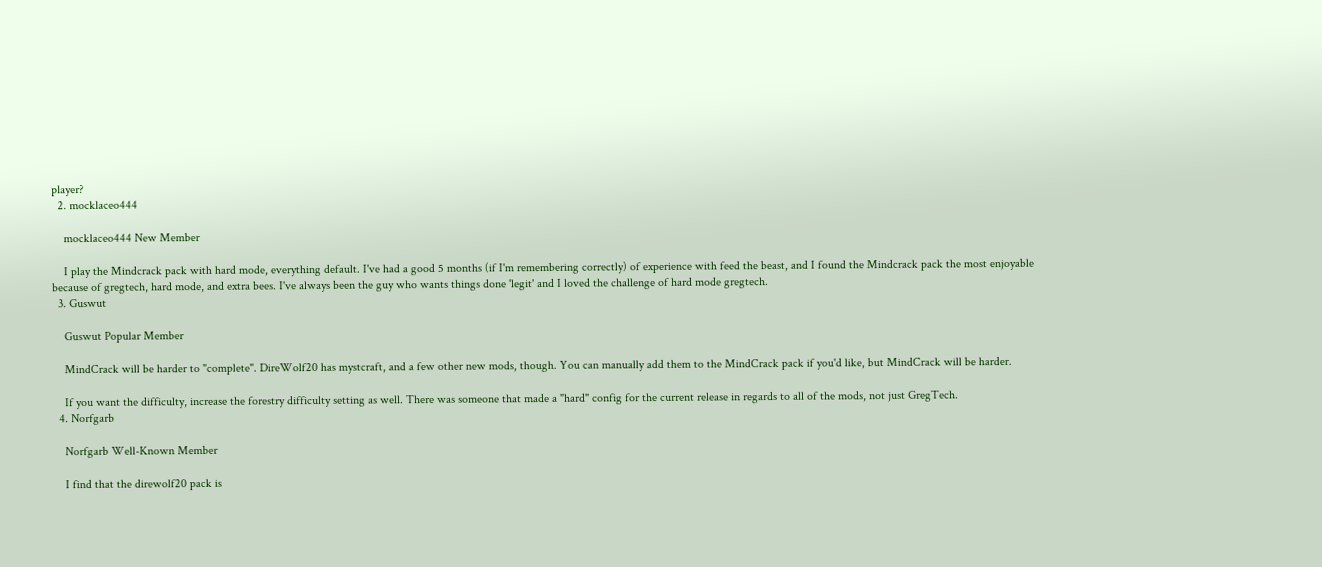player?
  2. mocklaceo444

    mocklaceo444 New Member

    I play the Mindcrack pack with hard mode, everything default. I've had a good 5 months (if I'm remembering correctly) of experience with feed the beast, and I found the Mindcrack pack the most enjoyable because of gregtech, hard mode, and extra bees. I've always been the guy who wants things done 'legit' and I loved the challenge of hard mode gregtech.
  3. Guswut

    Guswut Popular Member

    MindCrack will be harder to "complete". DireWolf20 has mystcraft, and a few other new mods, though. You can manually add them to the MindCrack pack if you'd like, but MindCrack will be harder.

    If you want the difficulty, increase the forestry difficulty setting as well. There was someone that made a "hard" config for the current release in regards to all of the mods, not just GregTech.
  4. Norfgarb

    Norfgarb Well-Known Member

    I find that the direwolf20 pack is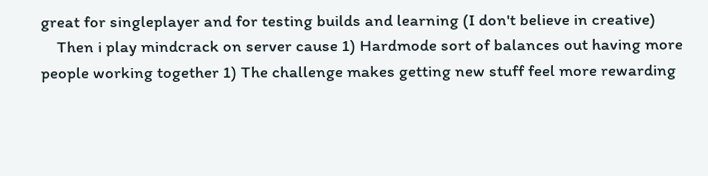great for singleplayer and for testing builds and learning (I don't believe in creative)
    Then i play mindcrack on server cause 1) Hardmode sort of balances out having more people working together 1) The challenge makes getting new stuff feel more rewarding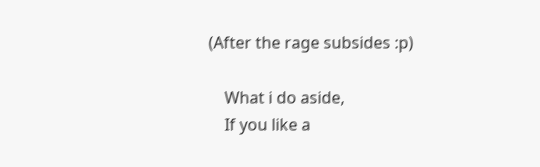(After the rage subsides :p)

    What i do aside,
    If you like a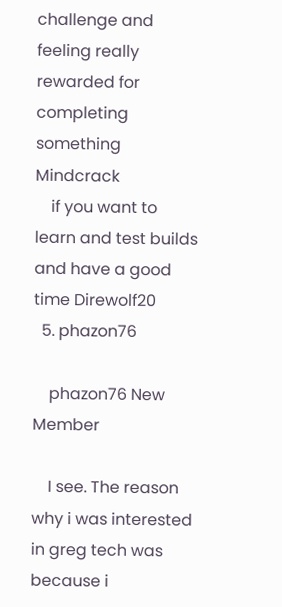challenge and feeling really rewarded for completing something Mindcrack
    if you want to learn and test builds and have a good time Direwolf20
  5. phazon76

    phazon76 New Member

    I see. The reason why i was interested in greg tech was because i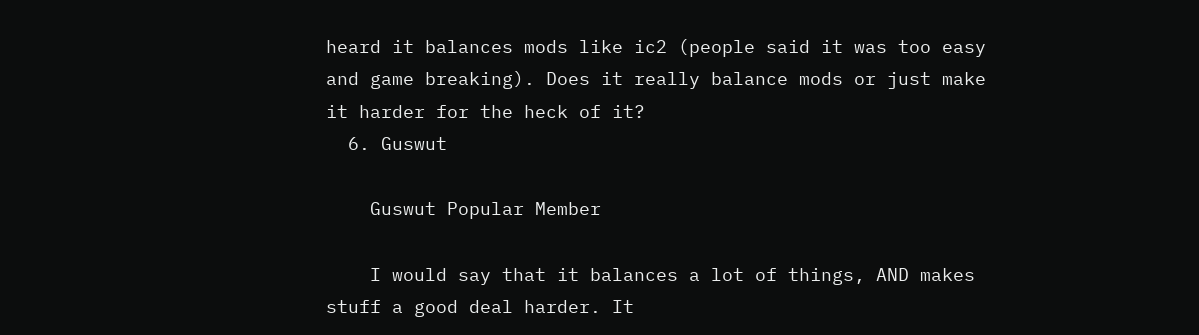heard it balances mods like ic2 (people said it was too easy and game breaking). Does it really balance mods or just make it harder for the heck of it?
  6. Guswut

    Guswut Popular Member

    I would say that it balances a lot of things, AND makes stuff a good deal harder. It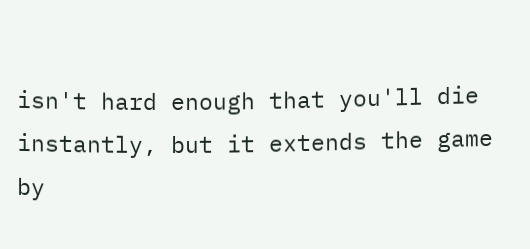isn't hard enough that you'll die instantly, but it extends the game by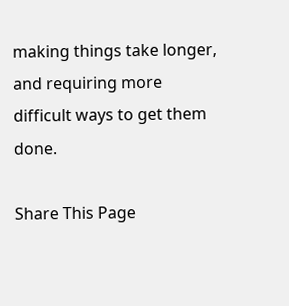making things take longer, and requiring more difficult ways to get them done.

Share This Page